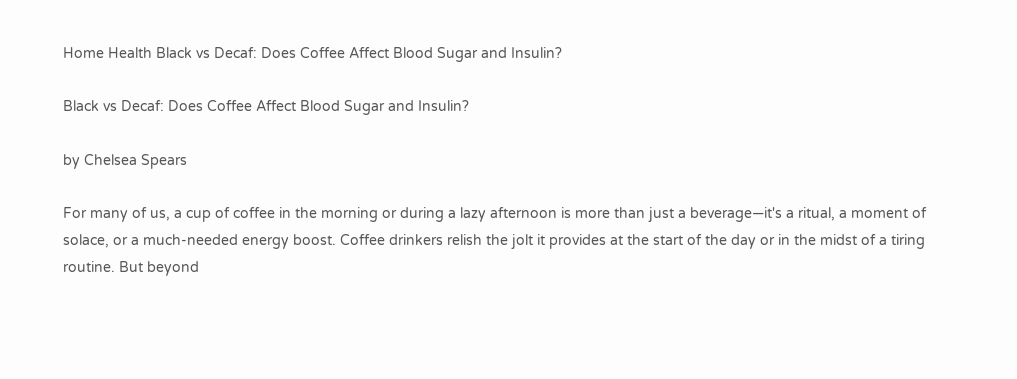Home Health Black vs Decaf: Does Coffee Affect Blood Sugar and Insulin?

Black vs Decaf: Does Coffee Affect Blood Sugar and Insulin?

by Chelsea Spears

For many of us, a cup of coffee in the morning or during a lazy afternoon is more than just a beverage—it's a ritual, a moment of solace, or a much-needed energy boost. Coffee drinkers relish the jolt it provides at the start of the day or in the midst of a tiring routine. But beyond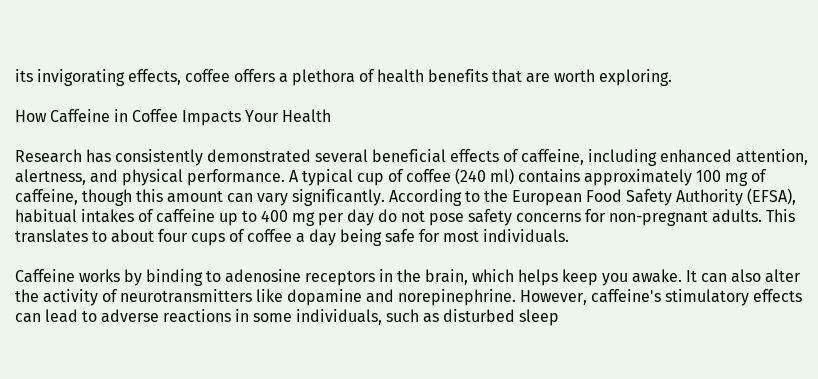its invigorating effects, coffee offers a plethora of health benefits that are worth exploring.

How Caffeine in Coffee Impacts Your Health

Research has consistently demonstrated several beneficial effects of caffeine, including enhanced attention, alertness, and physical performance. A typical cup of coffee (240 ml) contains approximately 100 mg of caffeine, though this amount can vary significantly. According to the European Food Safety Authority (EFSA), habitual intakes of caffeine up to 400 mg per day do not pose safety concerns for non-pregnant adults. This translates to about four cups of coffee a day being safe for most individuals.

Caffeine works by binding to adenosine receptors in the brain, which helps keep you awake. It can also alter the activity of neurotransmitters like dopamine and norepinephrine. However, caffeine's stimulatory effects can lead to adverse reactions in some individuals, such as disturbed sleep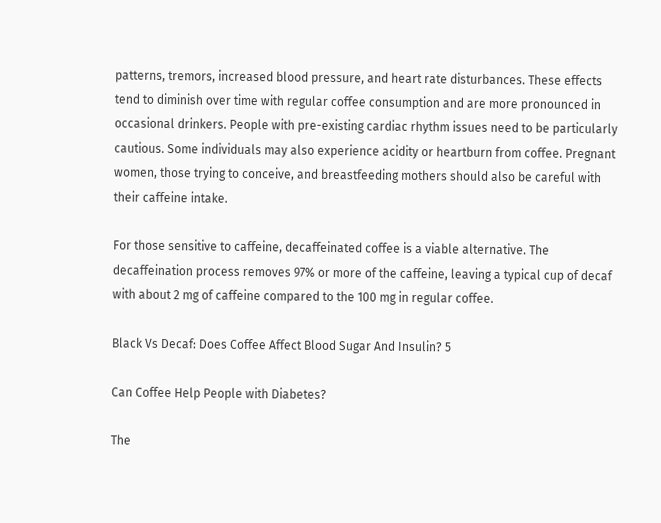patterns, tremors, increased blood pressure, and heart rate disturbances. These effects tend to diminish over time with regular coffee consumption and are more pronounced in occasional drinkers. People with pre-existing cardiac rhythm issues need to be particularly cautious. Some individuals may also experience acidity or heartburn from coffee. Pregnant women, those trying to conceive, and breastfeeding mothers should also be careful with their caffeine intake.

For those sensitive to caffeine, decaffeinated coffee is a viable alternative. The decaffeination process removes 97% or more of the caffeine, leaving a typical cup of decaf with about 2 mg of caffeine compared to the 100 mg in regular coffee.

Black Vs Decaf: Does Coffee Affect Blood Sugar And Insulin? 5

Can Coffee Help People with Diabetes?

The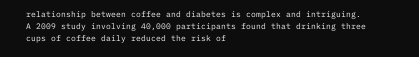relationship between coffee and diabetes is complex and intriguing. A 2009 study involving 40,000 participants found that drinking three cups of coffee daily reduced the risk of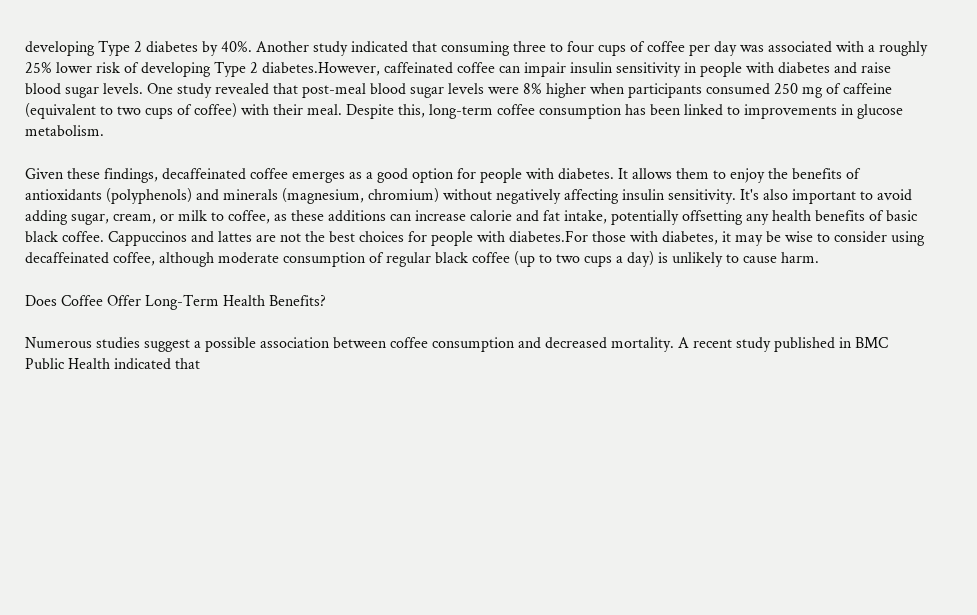developing Type 2 diabetes by 40%. Another study indicated that consuming three to four cups of coffee per day was associated with a roughly 25% lower risk of developing Type 2 diabetes.However, caffeinated coffee can impair insulin sensitivity in people with diabetes and raise blood sugar levels. One study revealed that post-meal blood sugar levels were 8% higher when participants consumed 250 mg of caffeine (equivalent to two cups of coffee) with their meal. Despite this, long-term coffee consumption has been linked to improvements in glucose metabolism.

Given these findings, decaffeinated coffee emerges as a good option for people with diabetes. It allows them to enjoy the benefits of antioxidants (polyphenols) and minerals (magnesium, chromium) without negatively affecting insulin sensitivity. It's also important to avoid adding sugar, cream, or milk to coffee, as these additions can increase calorie and fat intake, potentially offsetting any health benefits of basic black coffee. Cappuccinos and lattes are not the best choices for people with diabetes.For those with diabetes, it may be wise to consider using decaffeinated coffee, although moderate consumption of regular black coffee (up to two cups a day) is unlikely to cause harm.

Does Coffee Offer Long-Term Health Benefits?

Numerous studies suggest a possible association between coffee consumption and decreased mortality. A recent study published in BMC Public Health indicated that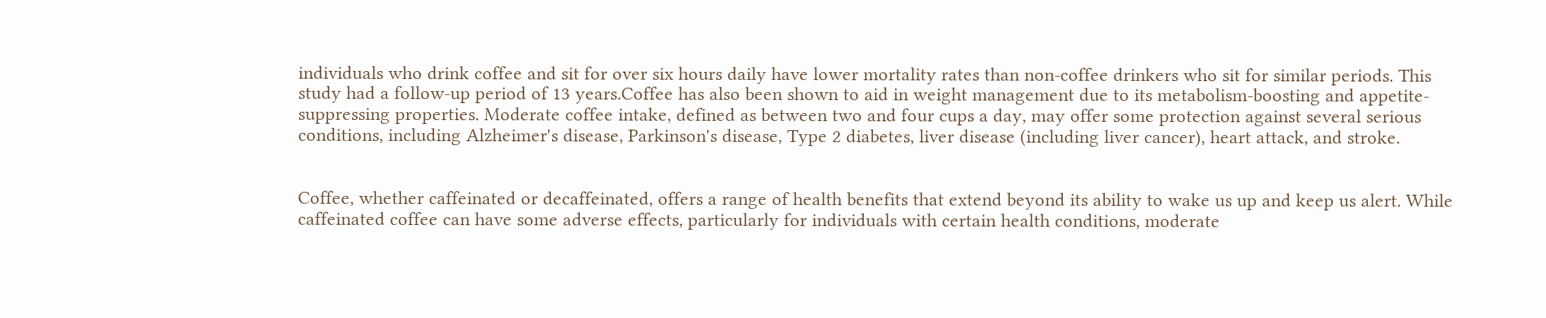individuals who drink coffee and sit for over six hours daily have lower mortality rates than non-coffee drinkers who sit for similar periods. This study had a follow-up period of 13 years.Coffee has also been shown to aid in weight management due to its metabolism-boosting and appetite-suppressing properties. Moderate coffee intake, defined as between two and four cups a day, may offer some protection against several serious conditions, including Alzheimer's disease, Parkinson's disease, Type 2 diabetes, liver disease (including liver cancer), heart attack, and stroke.


Coffee, whether caffeinated or decaffeinated, offers a range of health benefits that extend beyond its ability to wake us up and keep us alert. While caffeinated coffee can have some adverse effects, particularly for individuals with certain health conditions, moderate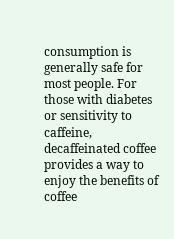consumption is generally safe for most people. For those with diabetes or sensitivity to caffeine, decaffeinated coffee provides a way to enjoy the benefits of coffee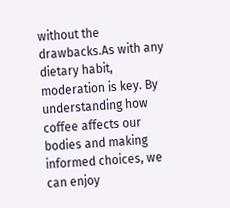without the drawbacks.As with any dietary habit, moderation is key. By understanding how coffee affects our bodies and making informed choices, we can enjoy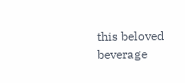this beloved beverage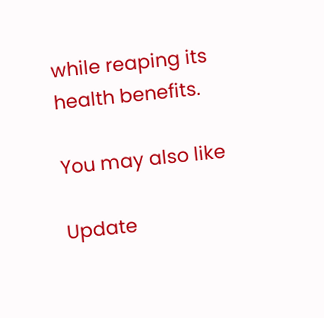while reaping its health benefits.

You may also like

Update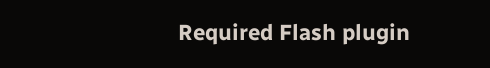Required Flash plugin